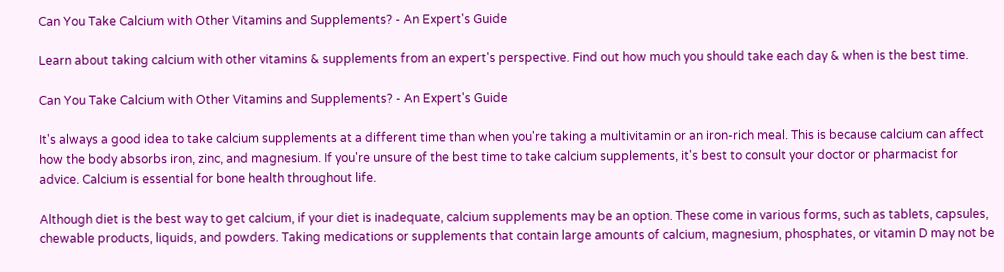Can You Take Calcium with Other Vitamins and Supplements? - An Expert's Guide

Learn about taking calcium with other vitamins & supplements from an expert's perspective. Find out how much you should take each day & when is the best time.

Can You Take Calcium with Other Vitamins and Supplements? - An Expert's Guide

It's always a good idea to take calcium supplements at a different time than when you're taking a multivitamin or an iron-rich meal. This is because calcium can affect how the body absorbs iron, zinc, and magnesium. If you're unsure of the best time to take calcium supplements, it's best to consult your doctor or pharmacist for advice. Calcium is essential for bone health throughout life.

Although diet is the best way to get calcium, if your diet is inadequate, calcium supplements may be an option. These come in various forms, such as tablets, capsules, chewable products, liquids, and powders. Taking medications or supplements that contain large amounts of calcium, magnesium, phosphates, or vitamin D may not be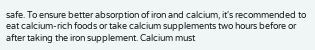safe. To ensure better absorption of iron and calcium, it's recommended to eat calcium-rich foods or take calcium supplements two hours before or after taking the iron supplement. Calcium must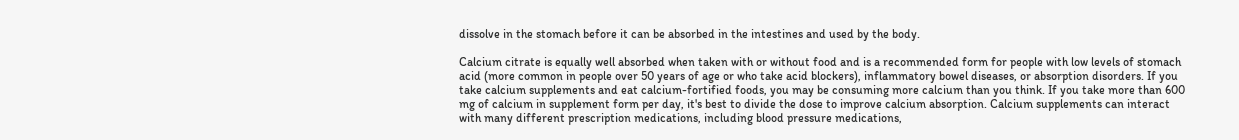dissolve in the stomach before it can be absorbed in the intestines and used by the body.

Calcium citrate is equally well absorbed when taken with or without food and is a recommended form for people with low levels of stomach acid (more common in people over 50 years of age or who take acid blockers), inflammatory bowel diseases, or absorption disorders. If you take calcium supplements and eat calcium-fortified foods, you may be consuming more calcium than you think. If you take more than 600 mg of calcium in supplement form per day, it's best to divide the dose to improve calcium absorption. Calcium supplements can interact with many different prescription medications, including blood pressure medications,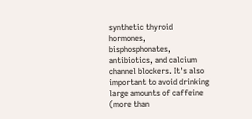synthetic thyroid hormones, bisphosphonates, antibiotics, and calcium channel blockers. It's also important to avoid drinking large amounts of caffeine (more than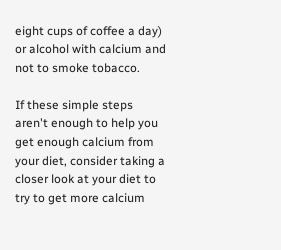eight cups of coffee a day) or alcohol with calcium and not to smoke tobacco.

If these simple steps aren't enough to help you get enough calcium from your diet, consider taking a closer look at your diet to try to get more calcium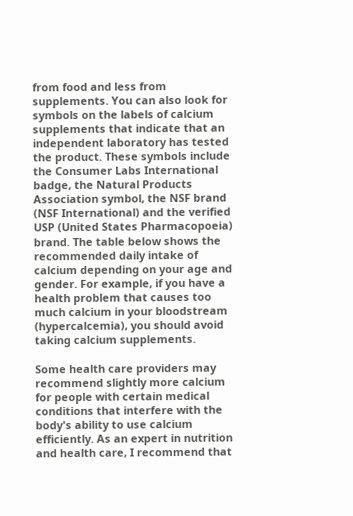from food and less from supplements. You can also look for symbols on the labels of calcium supplements that indicate that an independent laboratory has tested the product. These symbols include the Consumer Labs International badge, the Natural Products Association symbol, the NSF brand (NSF International) and the verified USP (United States Pharmacopoeia) brand. The table below shows the recommended daily intake of calcium depending on your age and gender. For example, if you have a health problem that causes too much calcium in your bloodstream (hypercalcemia), you should avoid taking calcium supplements.

Some health care providers may recommend slightly more calcium for people with certain medical conditions that interfere with the body's ability to use calcium efficiently. As an expert in nutrition and health care, I recommend that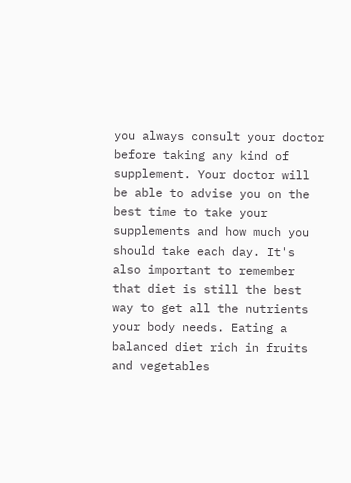you always consult your doctor before taking any kind of supplement. Your doctor will be able to advise you on the best time to take your supplements and how much you should take each day. It's also important to remember that diet is still the best way to get all the nutrients your body needs. Eating a balanced diet rich in fruits and vegetables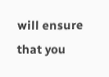will ensure that you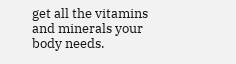get all the vitamins and minerals your body needs.